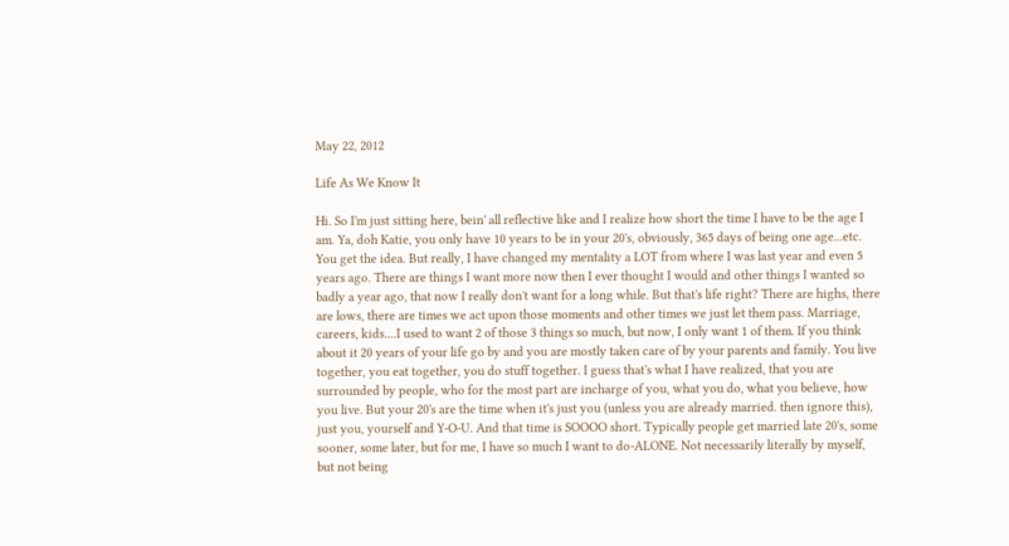May 22, 2012

Life As We Know It

Hi. So I'm just sitting here, bein' all reflective like and I realize how short the time I have to be the age I am. Ya, doh Katie, you only have 10 years to be in your 20's, obviously, 365 days of being one age...etc. You get the idea. But really, I have changed my mentality a LOT from where I was last year and even 5 years ago. There are things I want more now then I ever thought I would and other things I wanted so badly a year ago, that now I really don't want for a long while. But that's life right? There are highs, there are lows, there are times we act upon those moments and other times we just let them pass. Marriage, careers, kids....I used to want 2 of those 3 things so much, but now, I only want 1 of them. If you think about it 20 years of your life go by and you are mostly taken care of by your parents and family. You live together, you eat together, you do stuff together. I guess that's what I have realized, that you are surrounded by people, who for the most part are incharge of you, what you do, what you believe, how you live. But your 20's are the time when it's just you (unless you are already married. then ignore this), just you, yourself and Y-O-U. And that time is SOOOO short. Typically people get married late 20's, some sooner, some later, but for me, I have so much I want to do-ALONE. Not necessarily literally by myself, but not being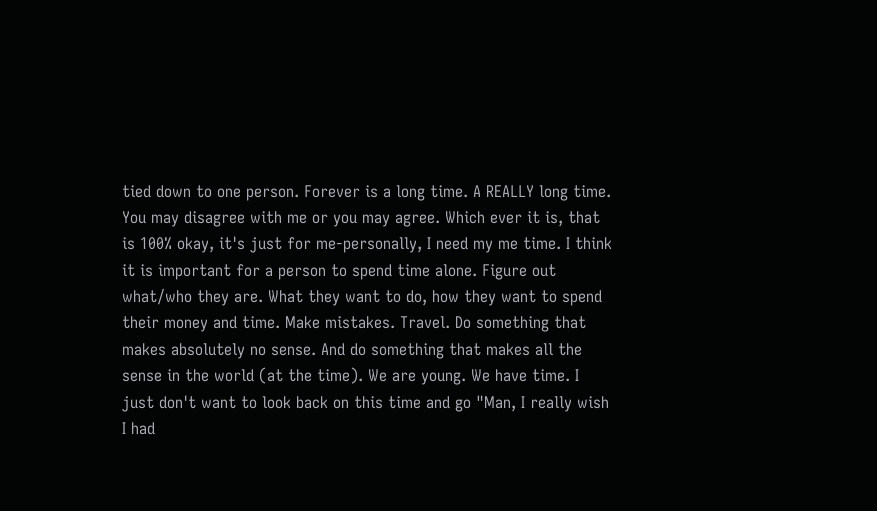tied down to one person. Forever is a long time. A REALLY long time. You may disagree with me or you may agree. Which ever it is, that is 100% okay, it's just for me-personally, I need my me time. I think it is important for a person to spend time alone. Figure out what/who they are. What they want to do, how they want to spend their money and time. Make mistakes. Travel. Do something that makes absolutely no sense. And do something that makes all the sense in the world (at the time). We are young. We have time. I just don't want to look back on this time and go "Man, I really wish I had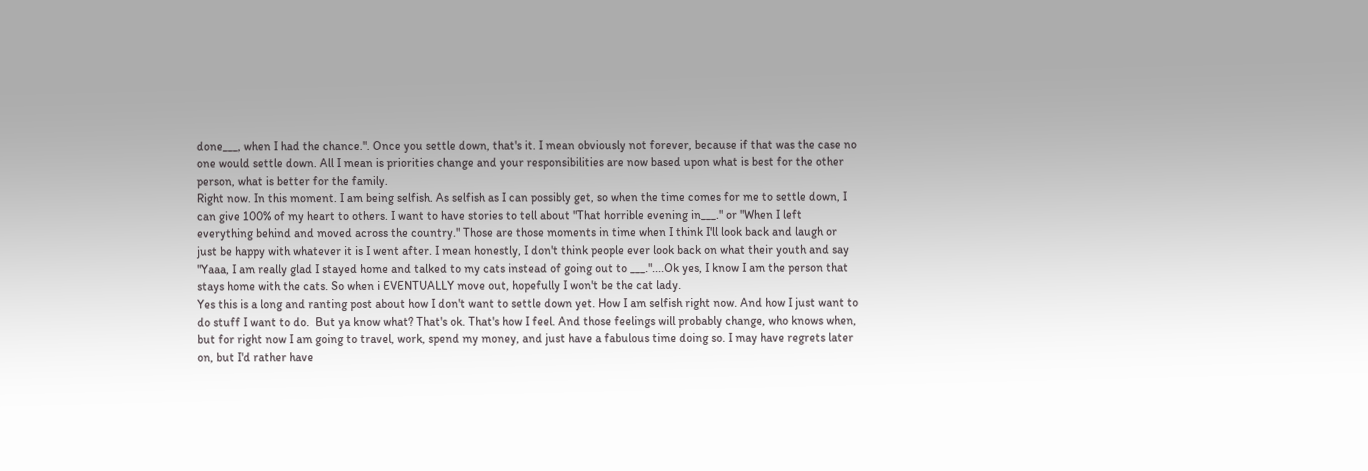done___, when I had the chance.". Once you settle down, that's it. I mean obviously not forever, because if that was the case no one would settle down. All I mean is priorities change and your responsibilities are now based upon what is best for the other person, what is better for the family.
Right now. In this moment. I am being selfish. As selfish as I can possibly get, so when the time comes for me to settle down, I can give 100% of my heart to others. I want to have stories to tell about "That horrible evening in___." or "When I left everything behind and moved across the country." Those are those moments in time when I think I'll look back and laugh or just be happy with whatever it is I went after. I mean honestly, I don't think people ever look back on what their youth and say "Yaaa, I am really glad I stayed home and talked to my cats instead of going out to ___."....Ok yes, I know I am the person that stays home with the cats. So when i EVENTUALLY move out, hopefully I won't be the cat lady.
Yes this is a long and ranting post about how I don't want to settle down yet. How I am selfish right now. And how I just want to do stuff I want to do.  But ya know what? That's ok. That's how I feel. And those feelings will probably change, who knows when, but for right now I am going to travel, work, spend my money, and just have a fabulous time doing so. I may have regrets later on, but I'd rather have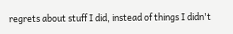regrets about stuff I did, instead of things I didn't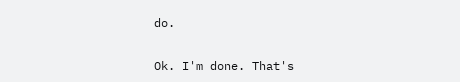do.

Ok. I'm done. That's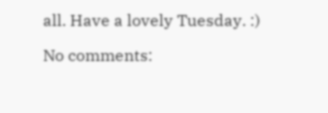all. Have a lovely Tuesday. :)

No comments: